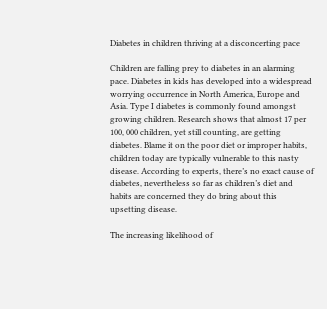Diabetes in children thriving at a disconcerting pace

Children are falling prey to diabetes in an alarming pace. Diabetes in kids has developed into a widespread worrying occurrence in North America, Europe and Asia. Type I diabetes is commonly found amongst growing children. Research shows that almost 17 per 100, 000 children, yet still counting, are getting diabetes. Blame it on the poor diet or improper habits, children today are typically vulnerable to this nasty disease. According to experts, there’s no exact cause of diabetes, nevertheless so far as children’s diet and habits are concerned they do bring about this upsetting disease.

The increasing likelihood of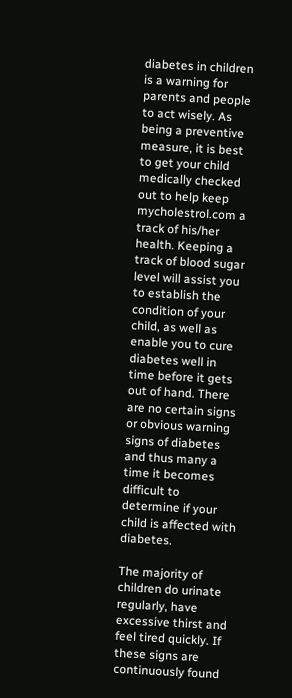diabetes in children is a warning for parents and people to act wisely. As being a preventive measure, it is best to get your child medically checked out to help keep mycholestrol.com a track of his/her health. Keeping a track of blood sugar level will assist you to establish the condition of your child, as well as enable you to cure diabetes well in time before it gets out of hand. There are no certain signs or obvious warning signs of diabetes and thus many a time it becomes difficult to determine if your child is affected with diabetes.

The majority of children do urinate regularly, have excessive thirst and feel tired quickly. If these signs are continuously found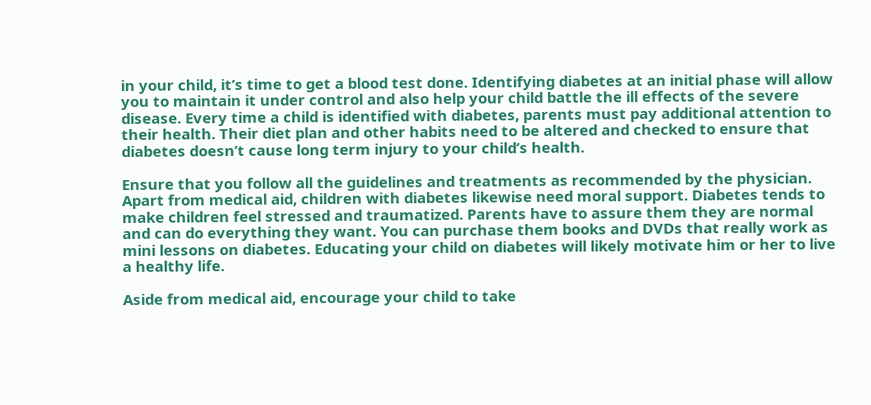in your child, it’s time to get a blood test done. Identifying diabetes at an initial phase will allow you to maintain it under control and also help your child battle the ill effects of the severe disease. Every time a child is identified with diabetes, parents must pay additional attention to their health. Their diet plan and other habits need to be altered and checked to ensure that diabetes doesn’t cause long term injury to your child’s health.

Ensure that you follow all the guidelines and treatments as recommended by the physician. Apart from medical aid, children with diabetes likewise need moral support. Diabetes tends to make children feel stressed and traumatized. Parents have to assure them they are normal and can do everything they want. You can purchase them books and DVDs that really work as mini lessons on diabetes. Educating your child on diabetes will likely motivate him or her to live a healthy life.

Aside from medical aid, encourage your child to take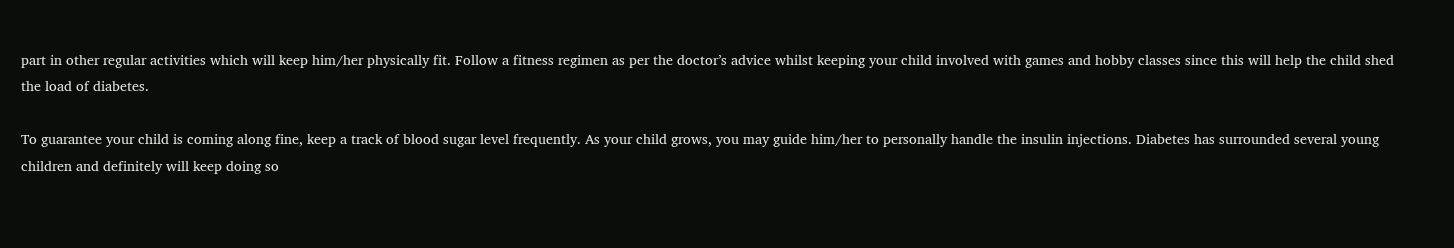part in other regular activities which will keep him/her physically fit. Follow a fitness regimen as per the doctor’s advice whilst keeping your child involved with games and hobby classes since this will help the child shed the load of diabetes.

To guarantee your child is coming along fine, keep a track of blood sugar level frequently. As your child grows, you may guide him/her to personally handle the insulin injections. Diabetes has surrounded several young children and definitely will keep doing so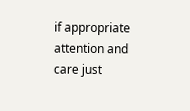if appropriate attention and care just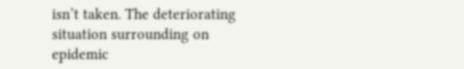isn’t taken. The deteriorating situation surrounding on epidemic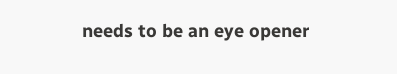needs to be an eye opener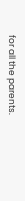for all the parents.